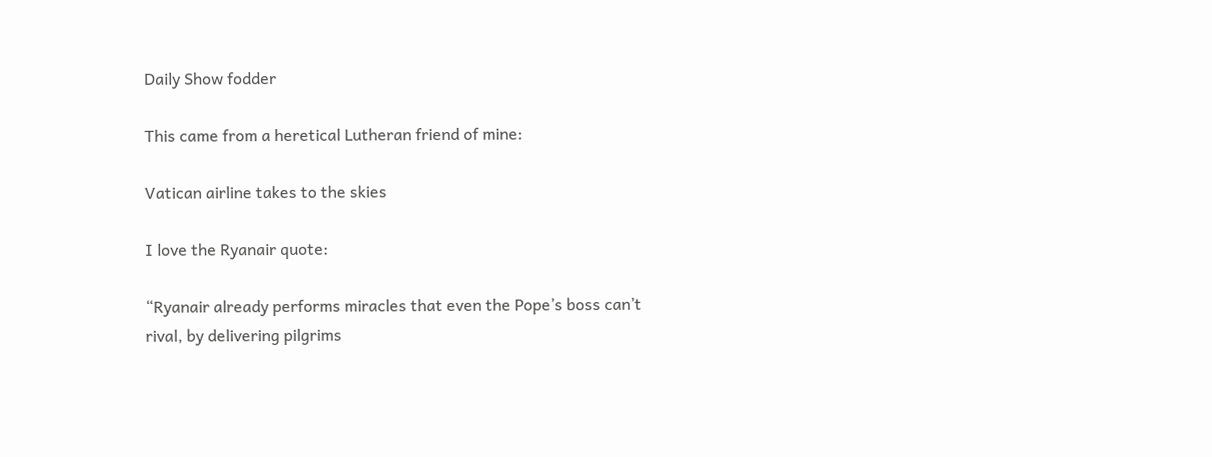Daily Show fodder

This came from a heretical Lutheran friend of mine:

Vatican airline takes to the skies

I love the Ryanair quote:

“Ryanair already performs miracles that even the Pope’s boss can’t
rival, by delivering pilgrims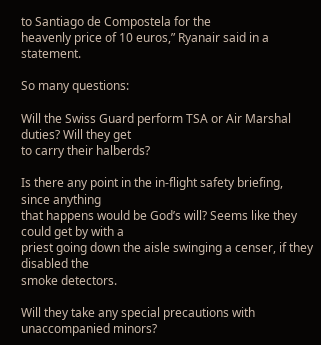to Santiago de Compostela for the
heavenly price of 10 euros,” Ryanair said in a statement.

So many questions:

Will the Swiss Guard perform TSA or Air Marshal duties? Will they get
to carry their halberds?

Is there any point in the in-flight safety briefing, since anything
that happens would be God’s will? Seems like they could get by with a
priest going down the aisle swinging a censer, if they disabled the
smoke detectors.

Will they take any special precautions with unaccompanied minors?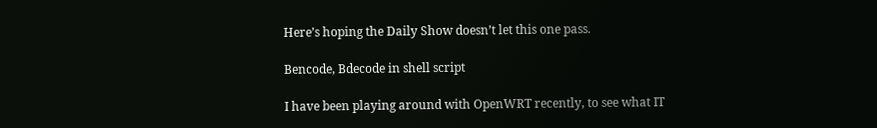Here’s hoping the Daily Show doesn’t let this one pass.

Bencode, Bdecode in shell script

I have been playing around with OpenWRT recently, to see what IT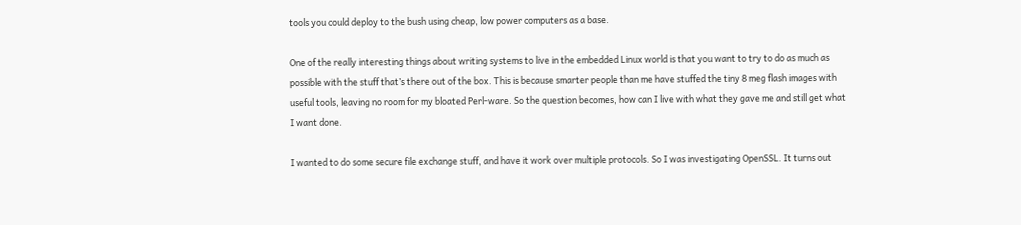tools you could deploy to the bush using cheap, low power computers as a base.

One of the really interesting things about writing systems to live in the embedded Linux world is that you want to try to do as much as possible with the stuff that’s there out of the box. This is because smarter people than me have stuffed the tiny 8 meg flash images with useful tools, leaving no room for my bloated Perl-ware. So the question becomes, how can I live with what they gave me and still get what I want done.

I wanted to do some secure file exchange stuff, and have it work over multiple protocols. So I was investigating OpenSSL. It turns out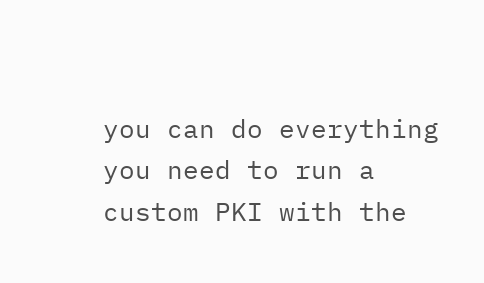you can do everything you need to run a custom PKI with the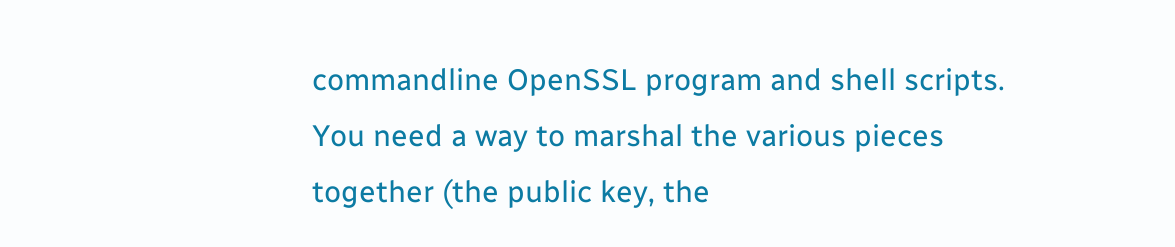commandline OpenSSL program and shell scripts. You need a way to marshal the various pieces together (the public key, the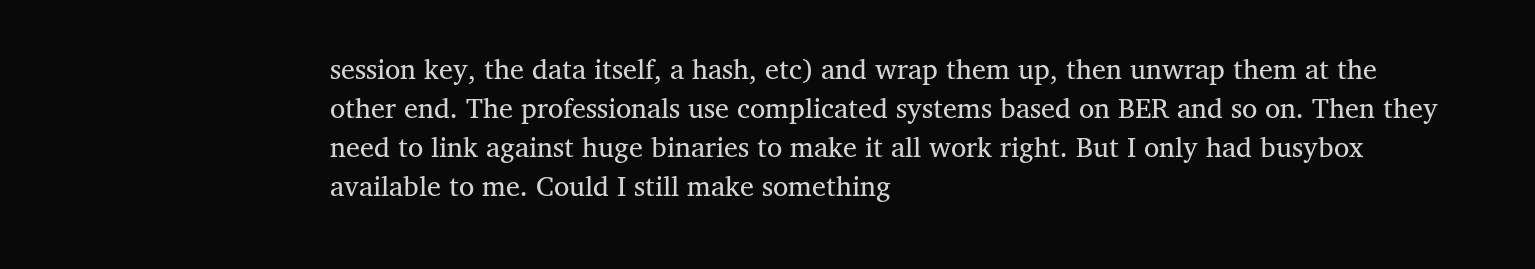session key, the data itself, a hash, etc) and wrap them up, then unwrap them at the other end. The professionals use complicated systems based on BER and so on. Then they need to link against huge binaries to make it all work right. But I only had busybox available to me. Could I still make something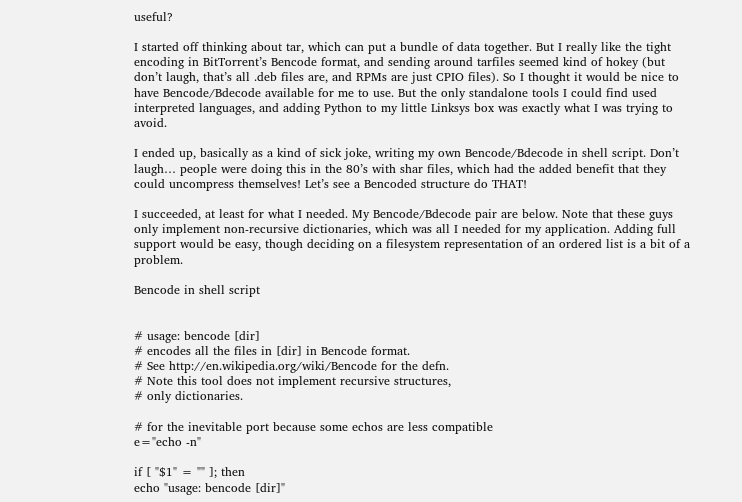useful?

I started off thinking about tar, which can put a bundle of data together. But I really like the tight encoding in BitTorrent’s Bencode format, and sending around tarfiles seemed kind of hokey (but don’t laugh, that’s all .deb files are, and RPMs are just CPIO files). So I thought it would be nice to have Bencode/Bdecode available for me to use. But the only standalone tools I could find used interpreted languages, and adding Python to my little Linksys box was exactly what I was trying to avoid.

I ended up, basically as a kind of sick joke, writing my own Bencode/Bdecode in shell script. Don’t laugh… people were doing this in the 80’s with shar files, which had the added benefit that they could uncompress themselves! Let’s see a Bencoded structure do THAT!

I succeeded, at least for what I needed. My Bencode/Bdecode pair are below. Note that these guys only implement non-recursive dictionaries, which was all I needed for my application. Adding full support would be easy, though deciding on a filesystem representation of an ordered list is a bit of a problem.

Bencode in shell script


# usage: bencode [dir]
# encodes all the files in [dir] in Bencode format.
# See http://en.wikipedia.org/wiki/Bencode for the defn.
# Note this tool does not implement recursive structures,
# only dictionaries.

# for the inevitable port because some echos are less compatible
e="echo -n"

if [ "$1" = "" ]; then
echo "usage: bencode [dir]"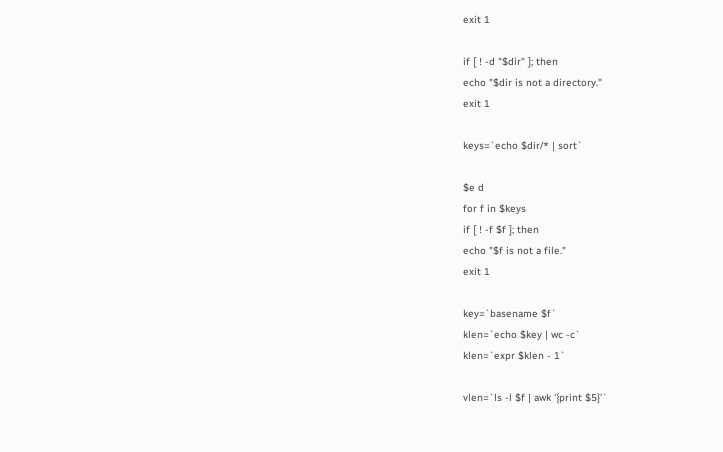exit 1

if [ ! -d "$dir" ]; then
echo "$dir is not a directory."
exit 1

keys=`echo $dir/* | sort`

$e d
for f in $keys
if [ ! -f $f ]; then
echo "$f is not a file."
exit 1

key=`basename $f`
klen=`echo $key | wc -c`
klen=`expr $klen - 1`

vlen=`ls -l $f | awk '{print $5}'`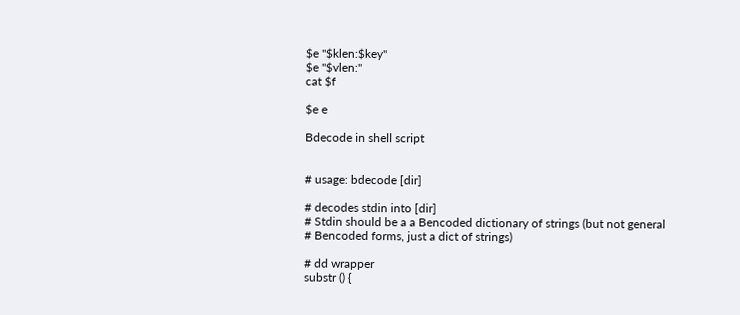$e "$klen:$key"
$e "$vlen:"
cat $f

$e e

Bdecode in shell script


# usage: bdecode [dir]

# decodes stdin into [dir]
# Stdin should be a a Bencoded dictionary of strings (but not general
# Bencoded forms, just a dict of strings)

# dd wrapper
substr () {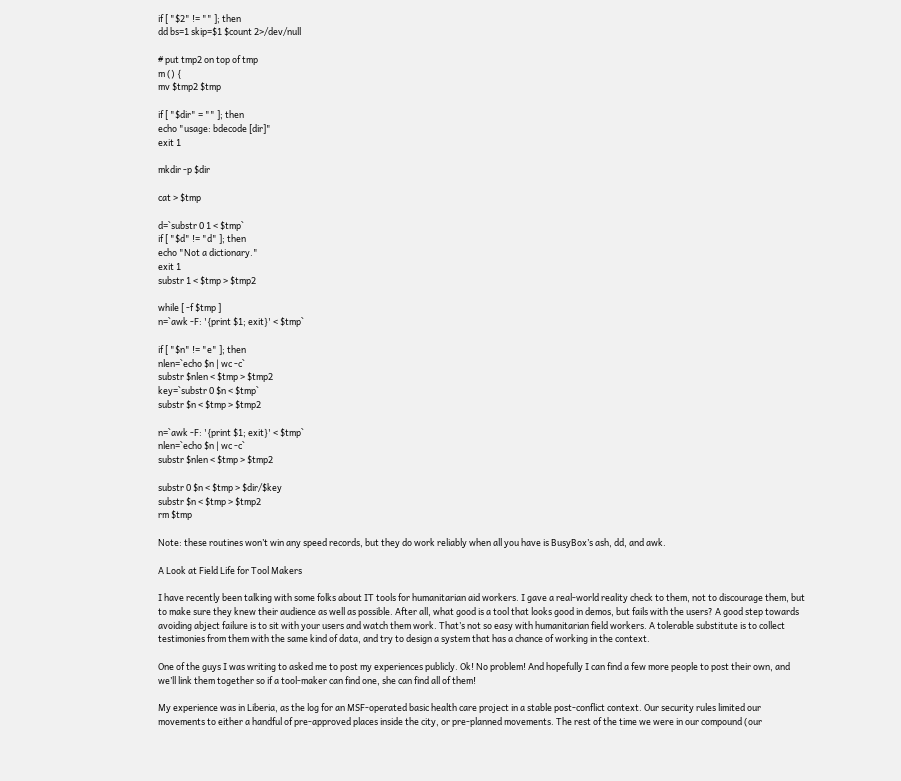if [ "$2" != "" ]; then
dd bs=1 skip=$1 $count 2>/dev/null

# put tmp2 on top of tmp
m () {
mv $tmp2 $tmp

if [ "$dir" = "" ]; then
echo "usage: bdecode [dir]"
exit 1

mkdir -p $dir

cat > $tmp

d=`substr 0 1 < $tmp`
if [ "$d" != "d" ]; then
echo "Not a dictionary."
exit 1
substr 1 < $tmp > $tmp2

while [ -f $tmp ]
n=`awk -F: '{print $1; exit}' < $tmp`

if [ "$n" != "e" ]; then
nlen=`echo $n | wc -c`
substr $nlen < $tmp > $tmp2
key=`substr 0 $n < $tmp`
substr $n < $tmp > $tmp2

n=`awk -F: '{print $1; exit}' < $tmp`
nlen=`echo $n | wc -c`
substr $nlen < $tmp > $tmp2

substr 0 $n < $tmp > $dir/$key
substr $n < $tmp > $tmp2
rm $tmp

Note: these routines won’t win any speed records, but they do work reliably when all you have is BusyBox’s ash, dd, and awk.

A Look at Field Life for Tool Makers

I have recently been talking with some folks about IT tools for humanitarian aid workers. I gave a real-world reality check to them, not to discourage them, but to make sure they knew their audience as well as possible. After all, what good is a tool that looks good in demos, but fails with the users? A good step towards avoiding abject failure is to sit with your users and watch them work. That’s not so easy with humanitarian field workers. A tolerable substitute is to collect testimonies from them with the same kind of data, and try to design a system that has a chance of working in the context.

One of the guys I was writing to asked me to post my experiences publicly. Ok! No problem! And hopefully I can find a few more people to post their own, and we’ll link them together so if a tool-maker can find one, she can find all of them!

My experience was in Liberia, as the log for an MSF-operated basic health care project in a stable post-conflict context. Our security rules limited our movements to either a handful of pre-approved places inside the city, or pre-planned movements. The rest of the time we were in our compound (our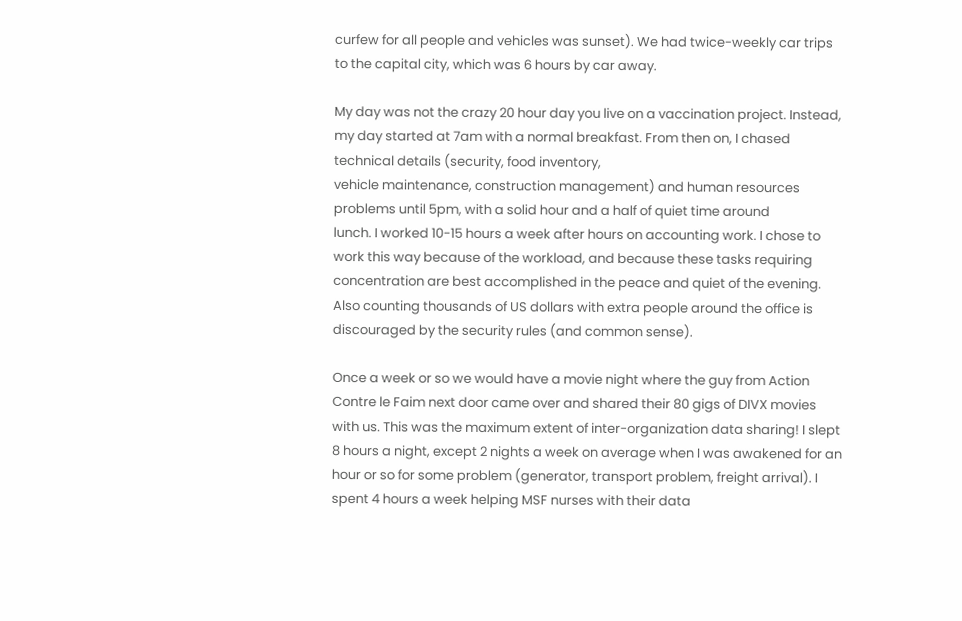curfew for all people and vehicles was sunset). We had twice-weekly car trips to the capital city, which was 6 hours by car away.

My day was not the crazy 20 hour day you live on a vaccination project. Instead, my day started at 7am with a normal breakfast. From then on, I chased technical details (security, food inventory,
vehicle maintenance, construction management) and human resources
problems until 5pm, with a solid hour and a half of quiet time around
lunch. I worked 10-15 hours a week after hours on accounting work. I chose to work this way because of the workload, and because these tasks requiring concentration are best accomplished in the peace and quiet of the evening. Also counting thousands of US dollars with extra people around the office is discouraged by the security rules (and common sense).

Once a week or so we would have a movie night where the guy from Action Contre le Faim next door came over and shared their 80 gigs of DIVX movies with us. This was the maximum extent of inter-organization data sharing! I slept 8 hours a night, except 2 nights a week on average when I was awakened for an hour or so for some problem (generator, transport problem, freight arrival). I spent 4 hours a week helping MSF nurses with their data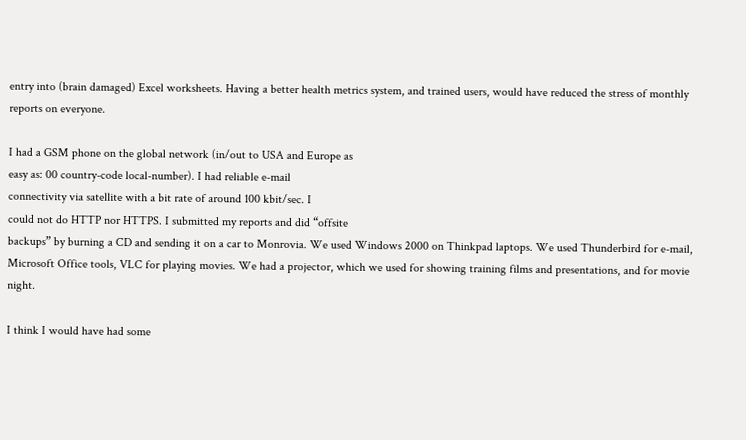entry into (brain damaged) Excel worksheets. Having a better health metrics system, and trained users, would have reduced the stress of monthly reports on everyone.

I had a GSM phone on the global network (in/out to USA and Europe as
easy as: 00 country-code local-number). I had reliable e-mail
connectivity via satellite with a bit rate of around 100 kbit/sec. I
could not do HTTP nor HTTPS. I submitted my reports and did “offsite
backups” by burning a CD and sending it on a car to Monrovia. We used Windows 2000 on Thinkpad laptops. We used Thunderbird for e-mail, Microsoft Office tools, VLC for playing movies. We had a projector, which we used for showing training films and presentations, and for movie night.

I think I would have had some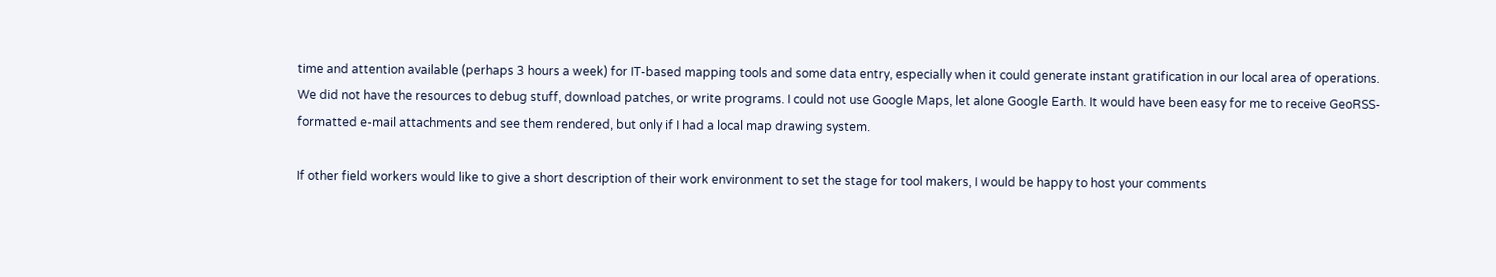time and attention available (perhaps 3 hours a week) for IT-based mapping tools and some data entry, especially when it could generate instant gratification in our local area of operations. We did not have the resources to debug stuff, download patches, or write programs. I could not use Google Maps, let alone Google Earth. It would have been easy for me to receive GeoRSS-formatted e-mail attachments and see them rendered, but only if I had a local map drawing system.

If other field workers would like to give a short description of their work environment to set the stage for tool makers, I would be happy to host your comments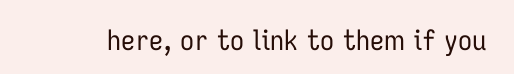here, or to link to them if you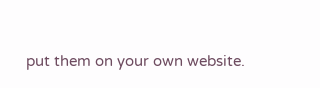put them on your own website.